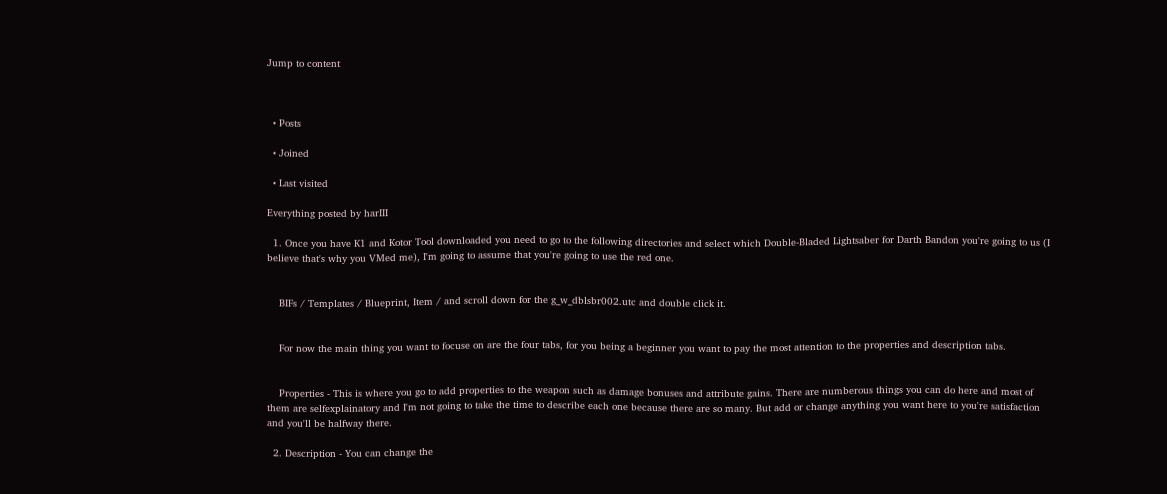Jump to content



  • Posts

  • Joined

  • Last visited

Everything posted by harIII

  1. Once you have K1 and Kotor Tool downloaded you need to go to the following directories and select which Double-Bladed Lightsaber for Darth Bandon you're going to us (I believe that's why you VMed me), I'm going to assume that you're going to use the red one.


    BIFs / Templates / Blueprint, Item / and scroll down for the g_w_dblsbr002.utc and double click it.


    For now the main thing you want to focuse on are the four tabs, for you being a beginner you want to pay the most attention to the properties and description tabs.


    Properties - This is where you go to add properties to the weapon such as damage bonuses and attribute gains. There are numberous things you can do here and most of them are selfexplainatory and I'm not going to take the time to describe each one because there are so many. But add or change anything you want here to you're satisfaction and you'll be halfway there.

  2. Description - You can change the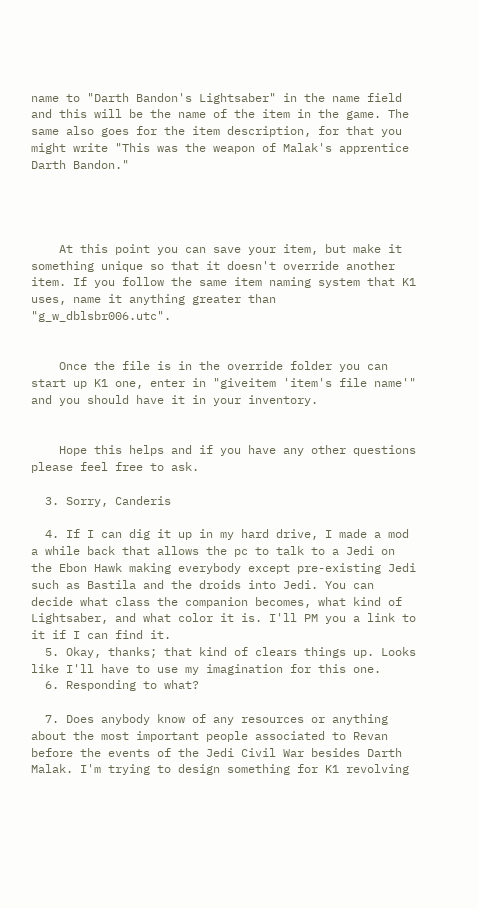name to "Darth Bandon's Lightsaber" in the name field and this will be the name of the item in the game. The same also goes for the item description, for that you might write "This was the weapon of Malak's apprentice Darth Bandon."




    At this point you can save your item, but make it something unique so that it doesn't override another item. If you follow the same item naming system that K1 uses, name it anything greater than "g_w_dblsbr006.utc".


    Once the file is in the override folder you can start up K1 one, enter in "giveitem 'item's file name'" and you should have it in your inventory.


    Hope this helps and if you have any other questions please feel free to ask.

  3. Sorry, Canderis

  4. If I can dig it up in my hard drive, I made a mod a while back that allows the pc to talk to a Jedi on the Ebon Hawk making everybody except pre-existing Jedi such as Bastila and the droids into Jedi. You can decide what class the companion becomes, what kind of Lightsaber, and what color it is. I'll PM you a link to it if I can find it.
  5. Okay, thanks; that kind of clears things up. Looks like I'll have to use my imagination for this one.
  6. Responding to what?

  7. Does anybody know of any resources or anything about the most important people associated to Revan before the events of the Jedi Civil War besides Darth Malak. I'm trying to design something for K1 revolving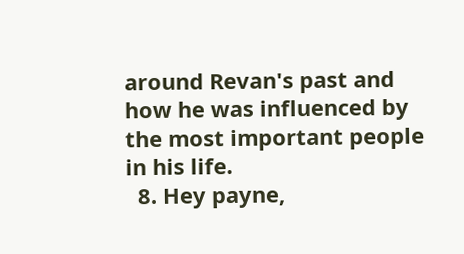around Revan's past and how he was influenced by the most important people in his life.
  8. Hey payne,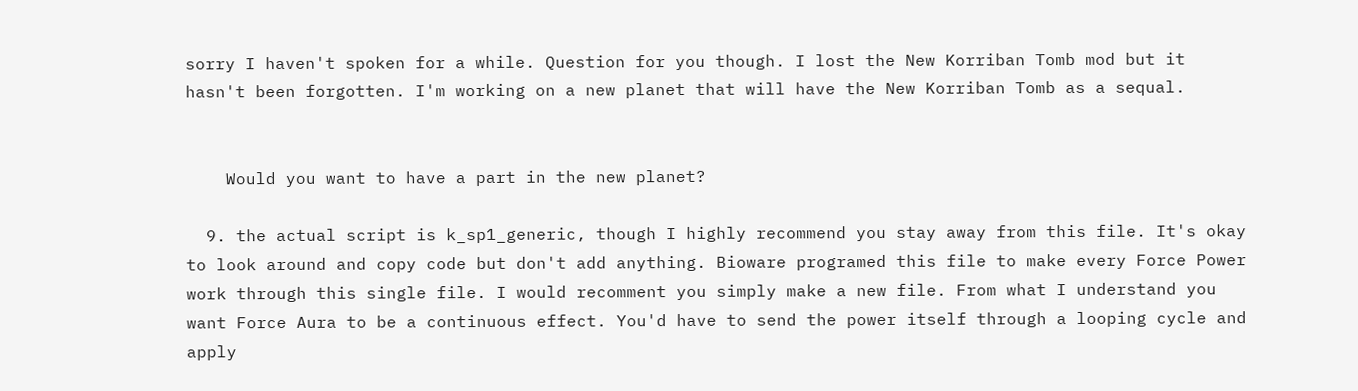sorry I haven't spoken for a while. Question for you though. I lost the New Korriban Tomb mod but it hasn't been forgotten. I'm working on a new planet that will have the New Korriban Tomb as a sequal.


    Would you want to have a part in the new planet?

  9. the actual script is k_sp1_generic, though I highly recommend you stay away from this file. It's okay to look around and copy code but don't add anything. Bioware programed this file to make every Force Power work through this single file. I would recomment you simply make a new file. From what I understand you want Force Aura to be a continuous effect. You'd have to send the power itself through a looping cycle and apply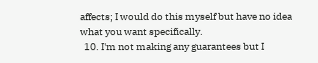affects; I would do this myself but have no idea what you want specifically.
  10. I'm not making any guarantees but I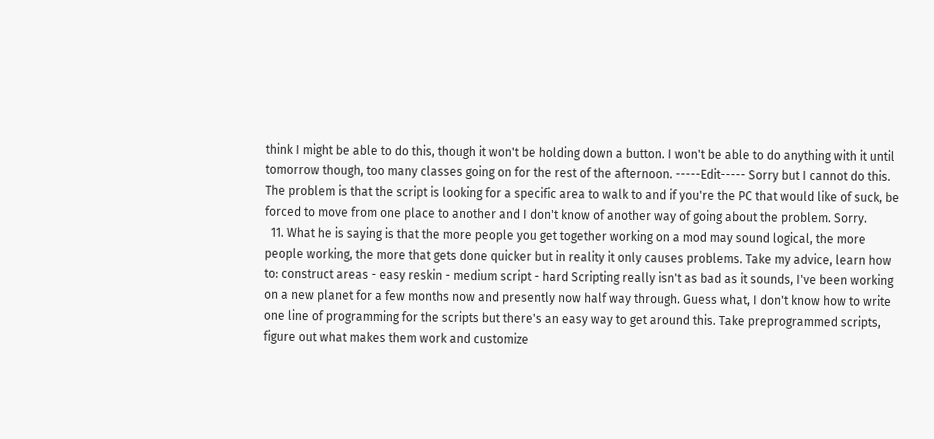think I might be able to do this, though it won't be holding down a button. I won't be able to do anything with it until tomorrow though, too many classes going on for the rest of the afternoon. -----Edit----- Sorry but I cannot do this. The problem is that the script is looking for a specific area to walk to and if you're the PC that would like of suck, be forced to move from one place to another and I don't know of another way of going about the problem. Sorry.
  11. What he is saying is that the more people you get together working on a mod may sound logical, the more people working, the more that gets done quicker but in reality it only causes problems. Take my advice, learn how to: construct areas - easy reskin - medium script - hard Scripting really isn't as bad as it sounds, I've been working on a new planet for a few months now and presently now half way through. Guess what, I don't know how to write one line of programming for the scripts but there's an easy way to get around this. Take preprogrammed scripts, figure out what makes them work and customize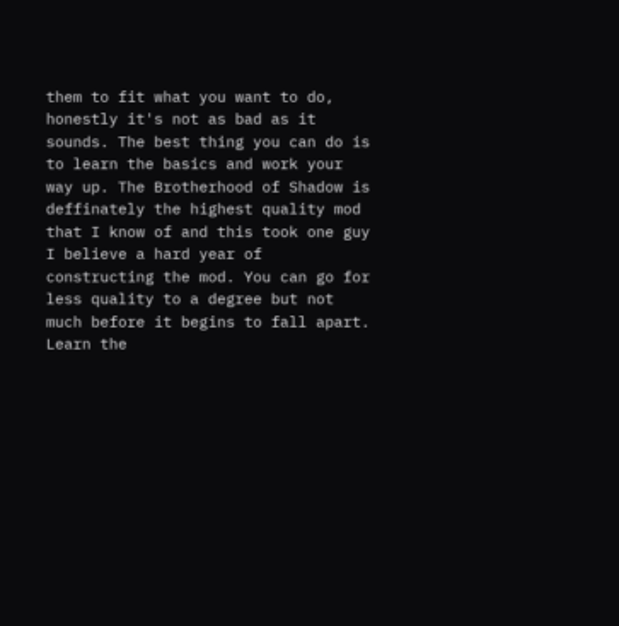them to fit what you want to do, honestly it's not as bad as it sounds. The best thing you can do is to learn the basics and work your way up. The Brotherhood of Shadow is deffinately the highest quality mod that I know of and this took one guy I believe a hard year of constructing the mod. You can go for less quality to a degree but not much before it begins to fall apart. Learn the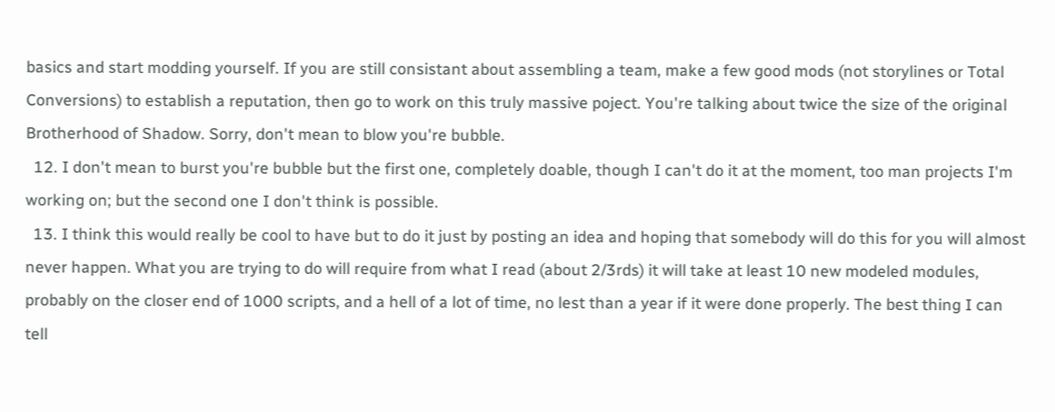basics and start modding yourself. If you are still consistant about assembling a team, make a few good mods (not storylines or Total Conversions) to establish a reputation, then go to work on this truly massive poject. You're talking about twice the size of the original Brotherhood of Shadow. Sorry, don't mean to blow you're bubble.
  12. I don't mean to burst you're bubble but the first one, completely doable, though I can't do it at the moment, too man projects I'm working on; but the second one I don't think is possible.
  13. I think this would really be cool to have but to do it just by posting an idea and hoping that somebody will do this for you will almost never happen. What you are trying to do will require from what I read (about 2/3rds) it will take at least 10 new modeled modules, probably on the closer end of 1000 scripts, and a hell of a lot of time, no lest than a year if it were done properly. The best thing I can tell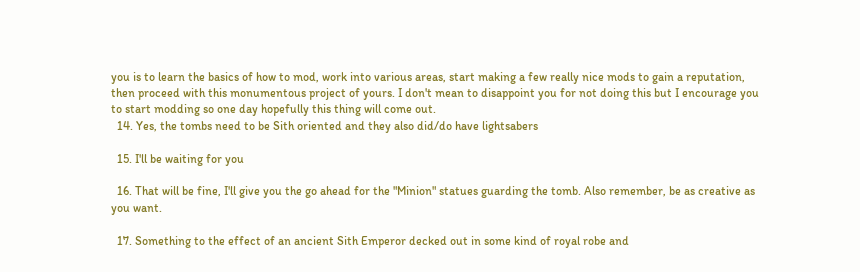you is to learn the basics of how to mod, work into various areas, start making a few really nice mods to gain a reputation, then proceed with this monumentous project of yours. I don't mean to disappoint you for not doing this but I encourage you to start modding so one day hopefully this thing will come out.
  14. Yes, the tombs need to be Sith oriented and they also did/do have lightsabers

  15. I'll be waiting for you

  16. That will be fine, I'll give you the go ahead for the "Minion" statues guarding the tomb. Also remember, be as creative as you want.

  17. Something to the effect of an ancient Sith Emperor decked out in some kind of royal robe and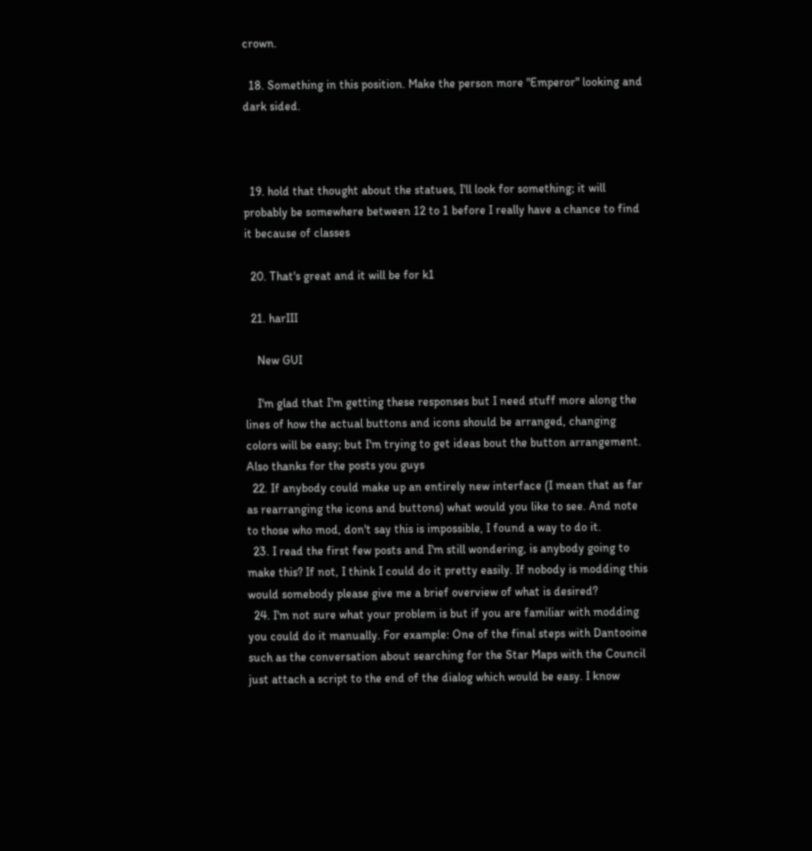crown.

  18. Something in this position. Make the person more "Emperor" looking and dark sided.



  19. hold that thought about the statues, I'll look for something; it will probably be somewhere between 12 to 1 before I really have a chance to find it because of classes

  20. That's great and it will be for k1

  21. harIII

    New GUI

    I'm glad that I'm getting these responses but I need stuff more along the lines of how the actual buttons and icons should be arranged, changing colors will be easy; but I'm trying to get ideas bout the button arrangement. Also thanks for the posts you guys
  22. If anybody could make up an entirely new interface (I mean that as far as rearranging the icons and buttons) what would you like to see. And note to those who mod, don't say this is impossible, I found a way to do it.
  23. I read the first few posts and I'm still wondering, is anybody going to make this? If not, I think I could do it pretty easily. If nobody is modding this would somebody please give me a brief overview of what is desired?
  24. I'm not sure what your problem is but if you are familiar with modding you could do it manually. For example: One of the final steps with Dantooine such as the conversation about searching for the Star Maps with the Council just attach a script to the end of the dialog which would be easy. I know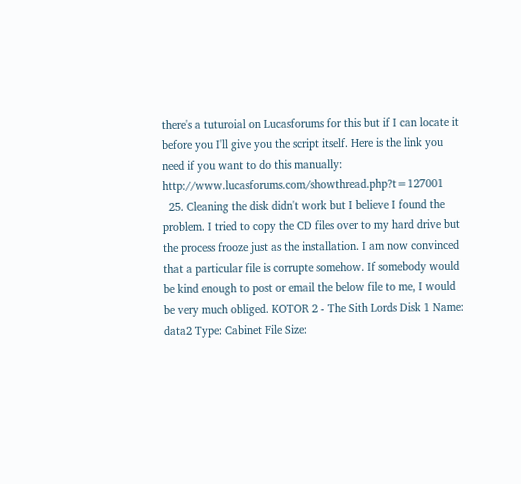there's a tuturoial on Lucasforums for this but if I can locate it before you I'll give you the script itself. Here is the link you need if you want to do this manually: http://www.lucasforums.com/showthread.php?t=127001
  25. Cleaning the disk didn't work but I believe I found the problem. I tried to copy the CD files over to my hard drive but the process frooze just as the installation. I am now convinced that a particular file is corrupte somehow. If somebody would be kind enough to post or email the below file to me, I would be very much obliged. KOTOR 2 - The Sith Lords Disk 1 Name: data2 Type: Cabinet File Size: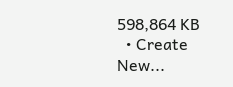598,864 KB
  • Create New...